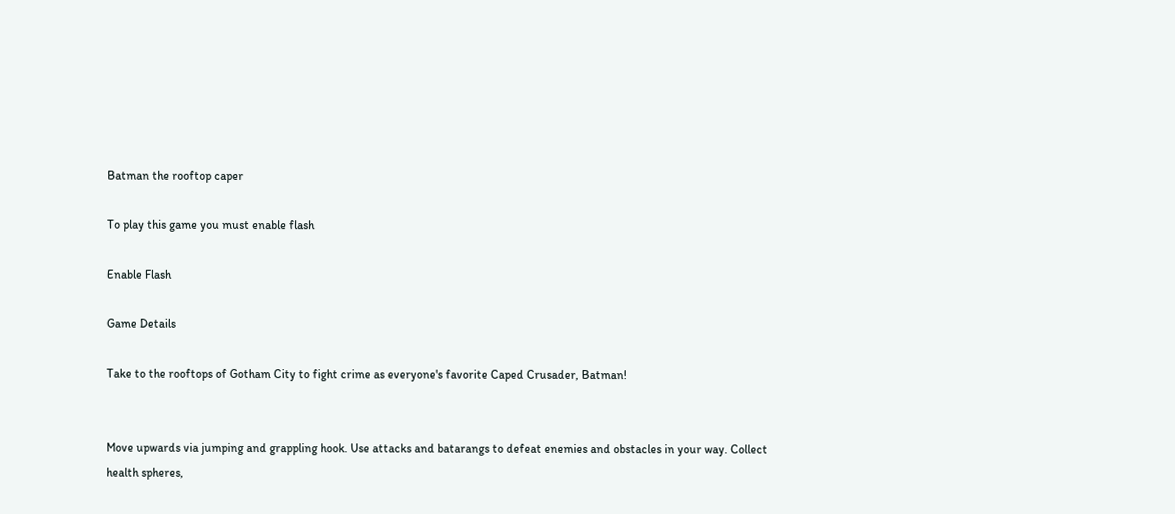Batman the rooftop caper

To play this game you must enable flash

Enable Flash

Game Details

Take to the rooftops of Gotham City to fight crime as everyone's favorite Caped Crusader, Batman!


Move upwards via jumping and grappling hook. Use attacks and batarangs to defeat enemies and obstacles in your way. Collect health spheres,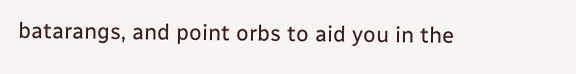batarangs, and point orbs to aid you in the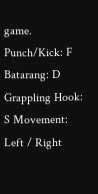game. Punch/Kick: F Batarang: D Grappling Hook: S Movement: Left / Right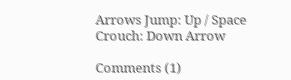Arrows Jump: Up / Space Crouch: Down Arrow

Comments (1)